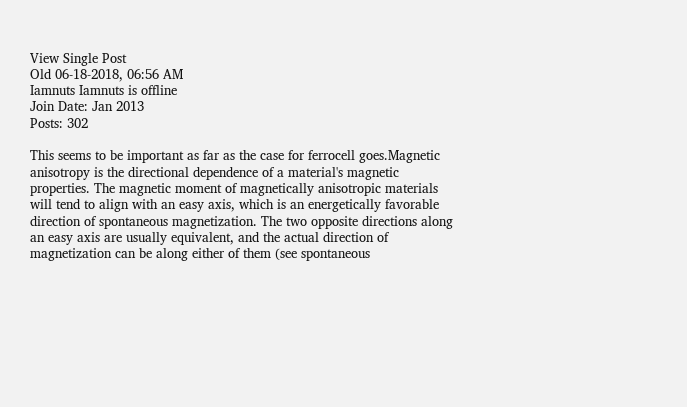View Single Post
Old 06-18-2018, 06:56 AM
Iamnuts Iamnuts is offline
Join Date: Jan 2013
Posts: 302

This seems to be important as far as the case for ferrocell goes.Magnetic anisotropy is the directional dependence of a material's magnetic properties. The magnetic moment of magnetically anisotropic materials will tend to align with an easy axis, which is an energetically favorable direction of spontaneous magnetization. The two opposite directions along an easy axis are usually equivalent, and the actual direction of magnetization can be along either of them (see spontaneous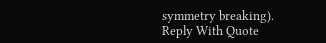symmetry breaking).
Reply With Quote